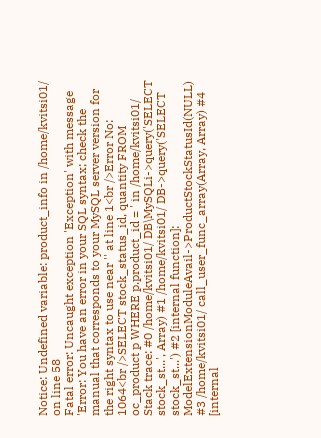Notice: Undefined variable: product_info in /home/kvitsi01/ on line 58
Fatal error: Uncaught exception 'Exception' with message 'Error: You have an error in your SQL syntax; check the manual that corresponds to your MySQL server version for the right syntax to use near '' at line 1<br />Error No: 1064<br />SELECT stock_status_id, quantity FROM oc_product p WHERE p.product_id = ' in /home/kvitsi01/ Stack trace: #0 /home/kvitsi01/ DB\MySQLi->query('SELECT stock_st...', Array) #1 /home/kvitsi01/ DB->query('SELECT stock_st...') #2 [internal function]: ModelExtensionModuleAvail->ProductStockStatusId(NULL) #3 /home/kvitsi01/ call_user_func_array(Array, Array) #4 [internal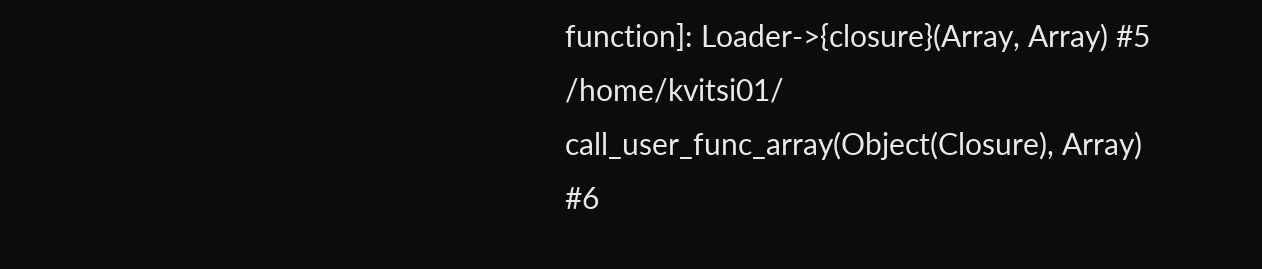function]: Loader->{closure}(Array, Array) #5 /home/kvitsi01/ call_user_func_array(Object(Closure), Array) #6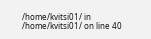/home/kvitsi01/ in /home/kvitsi01/ on line 40